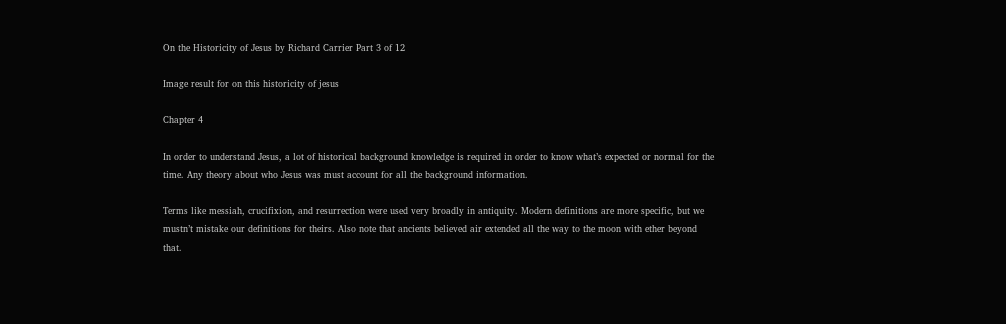On the Historicity of Jesus by Richard Carrier Part 3 of 12

Image result for on this historicity of jesus

Chapter 4

In order to understand Jesus, a lot of historical background knowledge is required in order to know what’s expected or normal for the time. Any theory about who Jesus was must account for all the background information.

Terms like messiah, crucifixion, and resurrection were used very broadly in antiquity. Modern definitions are more specific, but we mustn’t mistake our definitions for theirs. Also note that ancients believed air extended all the way to the moon with ether beyond that.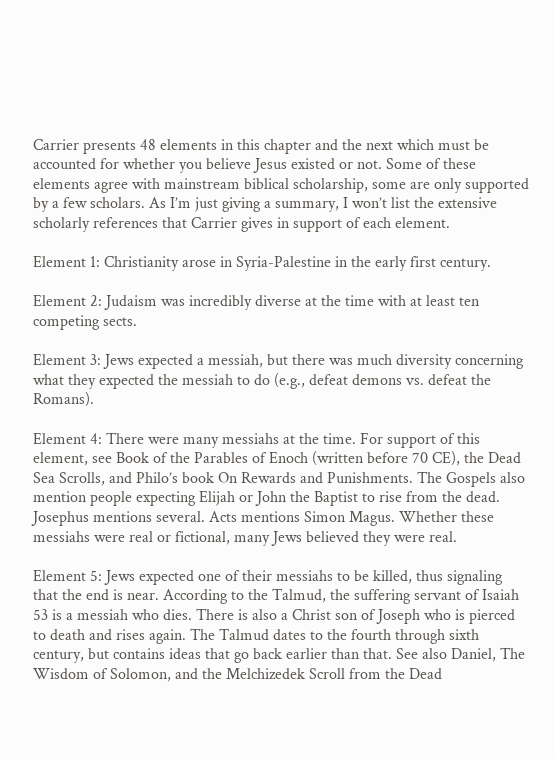Carrier presents 48 elements in this chapter and the next which must be accounted for whether you believe Jesus existed or not. Some of these elements agree with mainstream biblical scholarship, some are only supported by a few scholars. As I’m just giving a summary, I won’t list the extensive scholarly references that Carrier gives in support of each element.

Element 1: Christianity arose in Syria-Palestine in the early first century.

Element 2: Judaism was incredibly diverse at the time with at least ten competing sects.

Element 3: Jews expected a messiah, but there was much diversity concerning what they expected the messiah to do (e.g., defeat demons vs. defeat the Romans).

Element 4: There were many messiahs at the time. For support of this element, see Book of the Parables of Enoch (written before 70 CE), the Dead Sea Scrolls, and Philo’s book On Rewards and Punishments. The Gospels also mention people expecting Elijah or John the Baptist to rise from the dead. Josephus mentions several. Acts mentions Simon Magus. Whether these messiahs were real or fictional, many Jews believed they were real.

Element 5: Jews expected one of their messiahs to be killed, thus signaling that the end is near. According to the Talmud, the suffering servant of Isaiah 53 is a messiah who dies. There is also a Christ son of Joseph who is pierced to death and rises again. The Talmud dates to the fourth through sixth century, but contains ideas that go back earlier than that. See also Daniel, The Wisdom of Solomon, and the Melchizedek Scroll from the Dead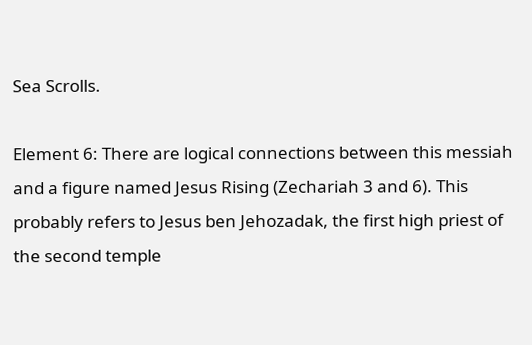Sea Scrolls.

Element 6: There are logical connections between this messiah and a figure named Jesus Rising (Zechariah 3 and 6). This probably refers to Jesus ben Jehozadak, the first high priest of the second temple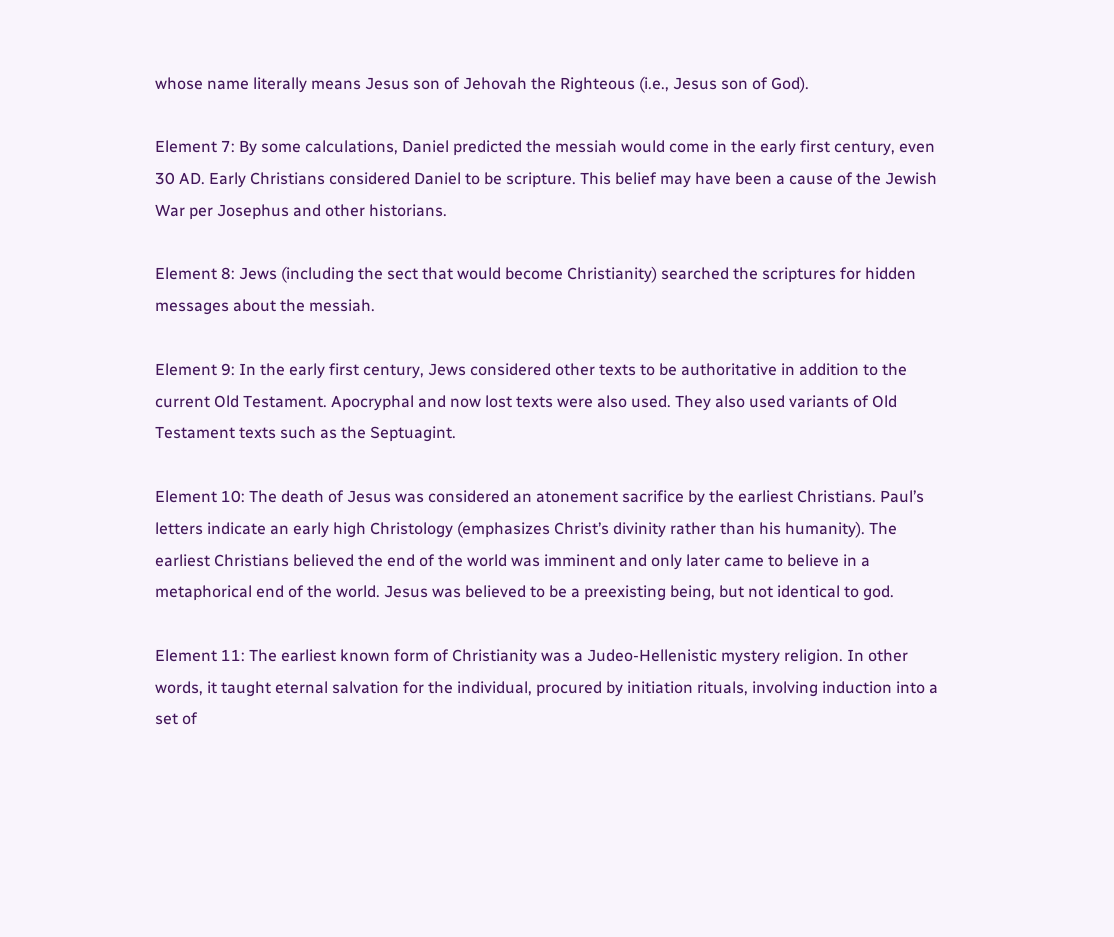whose name literally means Jesus son of Jehovah the Righteous (i.e., Jesus son of God).

Element 7: By some calculations, Daniel predicted the messiah would come in the early first century, even 30 AD. Early Christians considered Daniel to be scripture. This belief may have been a cause of the Jewish War per Josephus and other historians.

Element 8: Jews (including the sect that would become Christianity) searched the scriptures for hidden messages about the messiah.

Element 9: In the early first century, Jews considered other texts to be authoritative in addition to the current Old Testament. Apocryphal and now lost texts were also used. They also used variants of Old Testament texts such as the Septuagint.

Element 10: The death of Jesus was considered an atonement sacrifice by the earliest Christians. Paul’s letters indicate an early high Christology (emphasizes Christ’s divinity rather than his humanity). The earliest Christians believed the end of the world was imminent and only later came to believe in a metaphorical end of the world. Jesus was believed to be a preexisting being, but not identical to god.

Element 11: The earliest known form of Christianity was a Judeo-Hellenistic mystery religion. In other words, it taught eternal salvation for the individual, procured by initiation rituals, involving induction into a set of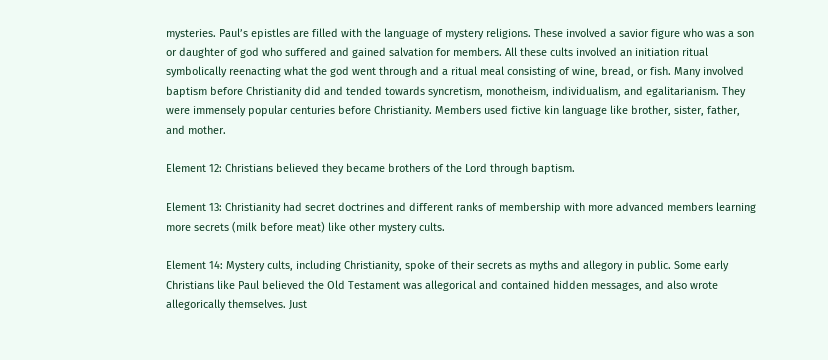mysteries. Paul’s epistles are filled with the language of mystery religions. These involved a savior figure who was a son or daughter of god who suffered and gained salvation for members. All these cults involved an initiation ritual symbolically reenacting what the god went through and a ritual meal consisting of wine, bread, or fish. Many involved baptism before Christianity did and tended towards syncretism, monotheism, individualism, and egalitarianism. They were immensely popular centuries before Christianity. Members used fictive kin language like brother, sister, father, and mother.

Element 12: Christians believed they became brothers of the Lord through baptism.

Element 13: Christianity had secret doctrines and different ranks of membership with more advanced members learning more secrets (milk before meat) like other mystery cults.

Element 14: Mystery cults, including Christianity, spoke of their secrets as myths and allegory in public. Some early Christians like Paul believed the Old Testament was allegorical and contained hidden messages, and also wrote allegorically themselves. Just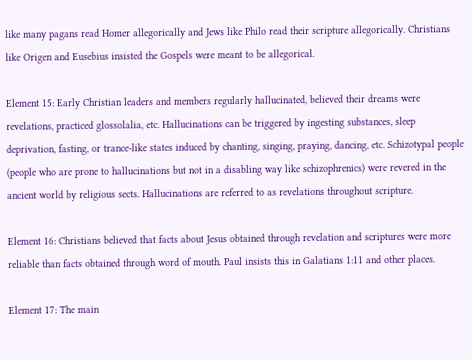like many pagans read Homer allegorically and Jews like Philo read their scripture allegorically. Christians like Origen and Eusebius insisted the Gospels were meant to be allegorical.

Element 15: Early Christian leaders and members regularly hallucinated, believed their dreams were revelations, practiced glossolalia, etc. Hallucinations can be triggered by ingesting substances, sleep deprivation, fasting, or trance-like states induced by chanting, singing, praying, dancing, etc. Schizotypal people (people who are prone to hallucinations but not in a disabling way like schizophrenics) were revered in the ancient world by religious sects. Hallucinations are referred to as revelations throughout scripture.

Element 16: Christians believed that facts about Jesus obtained through revelation and scriptures were more reliable than facts obtained through word of mouth. Paul insists this in Galatians 1:11 and other places.

Element 17: The main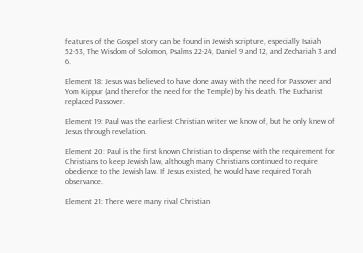features of the Gospel story can be found in Jewish scripture, especially Isaiah 52-53, The Wisdom of Solomon, Psalms 22-24, Daniel 9 and 12, and Zechariah 3 and 6.

Element 18: Jesus was believed to have done away with the need for Passover and Yom Kippur (and therefor the need for the Temple) by his death. The Eucharist replaced Passover.

Element 19: Paul was the earliest Christian writer we know of, but he only knew of Jesus through revelation.

Element 20: Paul is the first known Christian to dispense with the requirement for Christians to keep Jewish law, although many Christians continued to require obedience to the Jewish law. If Jesus existed, he would have required Torah observance.

Element 21: There were many rival Christian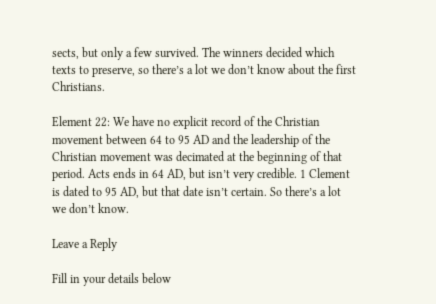sects, but only a few survived. The winners decided which texts to preserve, so there’s a lot we don’t know about the first Christians.

Element 22: We have no explicit record of the Christian movement between 64 to 95 AD and the leadership of the Christian movement was decimated at the beginning of that period. Acts ends in 64 AD, but isn’t very credible. 1 Clement is dated to 95 AD, but that date isn’t certain. So there’s a lot we don’t know.

Leave a Reply

Fill in your details below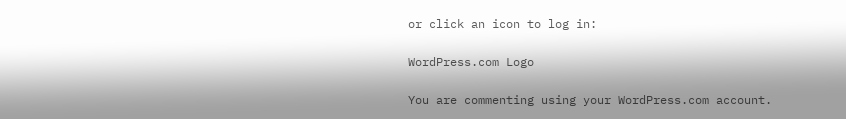or click an icon to log in:

WordPress.com Logo

You are commenting using your WordPress.com account.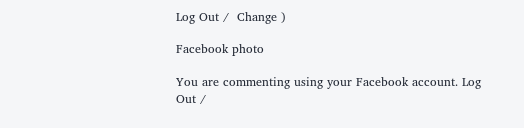Log Out /  Change )

Facebook photo

You are commenting using your Facebook account. Log Out /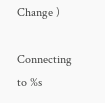Change )

Connecting to %s